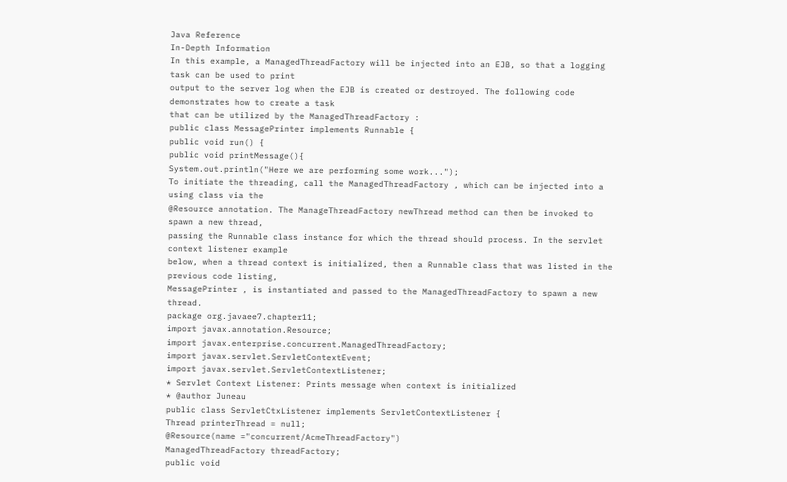Java Reference
In-Depth Information
In this example, a ManagedThreadFactory will be injected into an EJB, so that a logging task can be used to print
output to the server log when the EJB is created or destroyed. The following code demonstrates how to create a task
that can be utilized by the ManagedThreadFactory :
public class MessagePrinter implements Runnable {
public void run() {
public void printMessage(){
System.out.println("Here we are performing some work...");
To initiate the threading, call the ManagedThreadFactory , which can be injected into a using class via the
@Resource annotation. The ManageThreadFactory newThread method can then be invoked to spawn a new thread,
passing the Runnable class instance for which the thread should process. In the servlet context listener example
below, when a thread context is initialized, then a Runnable class that was listed in the previous code listing,
MessagePrinter , is instantiated and passed to the ManagedThreadFactory to spawn a new thread.
package org.javaee7.chapter11;
import javax.annotation.Resource;
import javax.enterprise.concurrent.ManagedThreadFactory;
import javax.servlet.ServletContextEvent;
import javax.servlet.ServletContextListener;
* Servlet Context Listener: Prints message when context is initialized
* @author Juneau
public class ServletCtxListener implements ServletContextListener {
Thread printerThread = null;
@Resource(name ="concurrent/AcmeThreadFactory")
ManagedThreadFactory threadFactory;
public void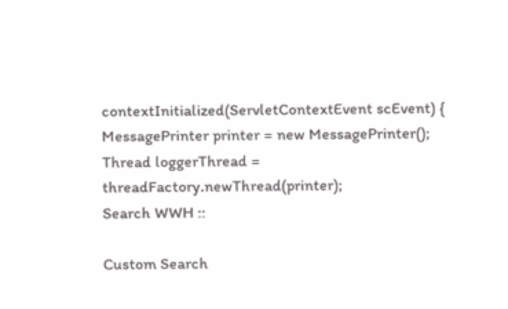contextInitialized(ServletContextEvent scEvent) {
MessagePrinter printer = new MessagePrinter();
Thread loggerThread = threadFactory.newThread(printer);
Search WWH ::

Custom Search